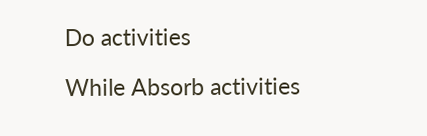Do activities

While Absorb activities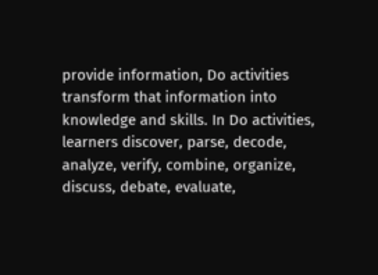provide information, Do activities transform that information into knowledge and skills. In Do activities, learners discover, parse, decode, analyze, verify, combine, organize, discuss, debate, evaluate,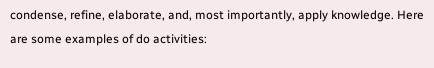condense, refine, elaborate, and, most importantly, apply knowledge. Here are some examples of do activities: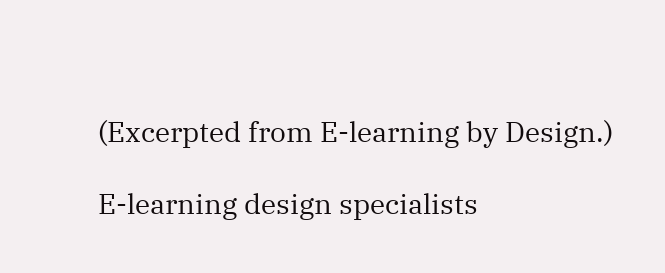(Excerpted from E-learning by Design.)

E-learning design specialists